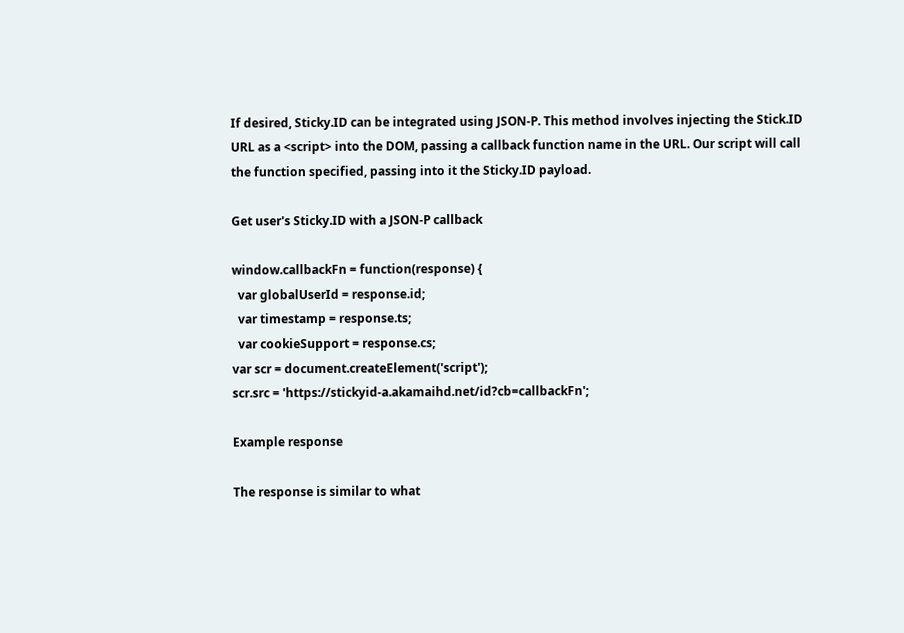If desired, Sticky.ID can be integrated using JSON-P. This method involves injecting the Stick.ID URL as a <script> into the DOM, passing a callback function name in the URL. Our script will call the function specified, passing into it the Sticky.ID payload.

Get user's Sticky.ID with a JSON-P callback

window.callbackFn = function(response) {
  var globalUserId = response.id;
  var timestamp = response.ts;
  var cookieSupport = response.cs;
var scr = document.createElement('script');
scr.src = 'https://stickyid-a.akamaihd.net/id?cb=callbackFn';

Example response

The response is similar to what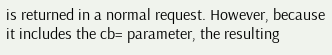is returned in a normal request. However, because it includes the cb= parameter, the resulting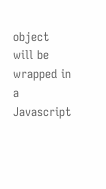object will be wrapped in a Javascript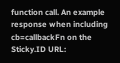function call. An example response when including cb=callbackFn on the Sticky.ID URL: